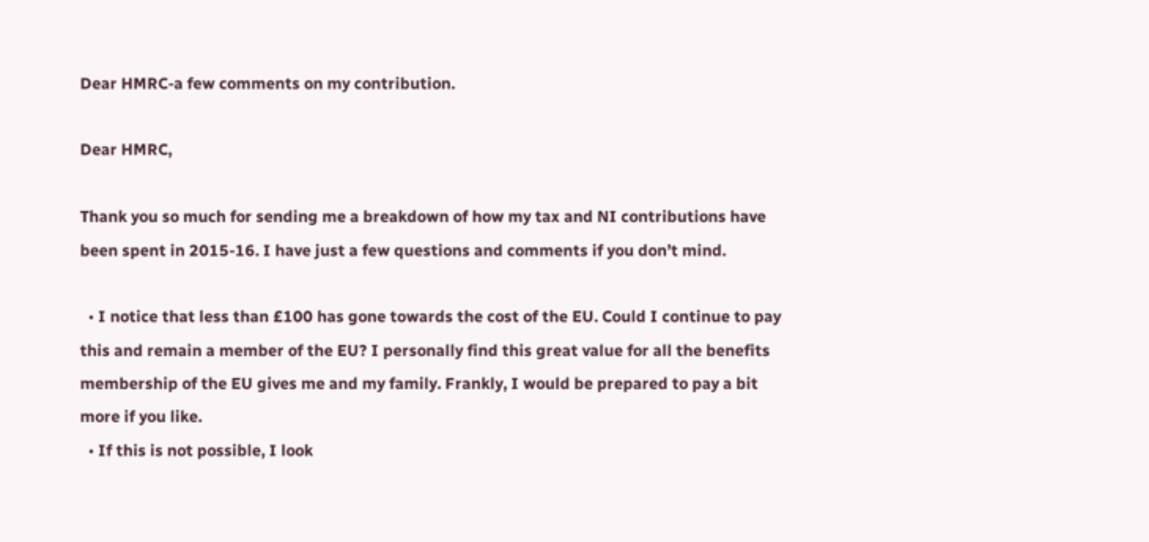Dear HMRC-a few comments on my contribution.

Dear HMRC,

Thank you so much for sending me a breakdown of how my tax and NI contributions have been spent in 2015-16. I have just a few questions and comments if you don’t mind.

  • I notice that less than £100 has gone towards the cost of the EU. Could I continue to pay this and remain a member of the EU? I personally find this great value for all the benefits membership of the EU gives me and my family. Frankly, I would be prepared to pay a bit more if you like.
  • If this is not possible, I look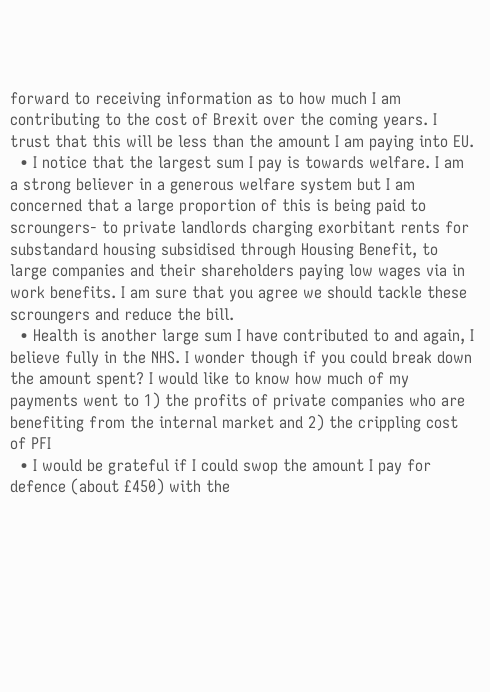forward to receiving information as to how much I am contributing to the cost of Brexit over the coming years. I trust that this will be less than the amount I am paying into EU.
  • I notice that the largest sum I pay is towards welfare. I am a strong believer in a generous welfare system but I am concerned that a large proportion of this is being paid to scroungers- to private landlords charging exorbitant rents for substandard housing subsidised through Housing Benefit, to large companies and their shareholders paying low wages via in work benefits. I am sure that you agree we should tackle these scroungers and reduce the bill.
  • Health is another large sum I have contributed to and again, I believe fully in the NHS. I wonder though if you could break down the amount spent? I would like to know how much of my payments went to 1) the profits of private companies who are benefiting from the internal market and 2) the crippling cost of PFI
  • I would be grateful if I could swop the amount I pay for defence (about £450) with the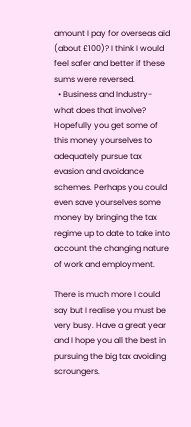amount I pay for overseas aid (about £100)? I think I would feel safer and better if these sums were reversed.
  • Business and Industry- what does that involve? Hopefully you get some of this money yourselves to adequately pursue tax evasion and avoidance schemes. Perhaps you could even save yourselves some money by bringing the tax regime up to date to take into account the changing nature of work and employment.

There is much more I could say but I realise you must be very busy. Have a great year and I hope you all the best in pursuing the big tax avoiding scroungers.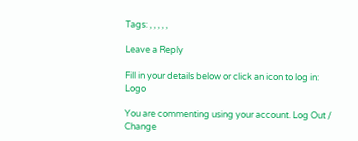Tags: , , , , ,

Leave a Reply

Fill in your details below or click an icon to log in: Logo

You are commenting using your account. Log Out /  Change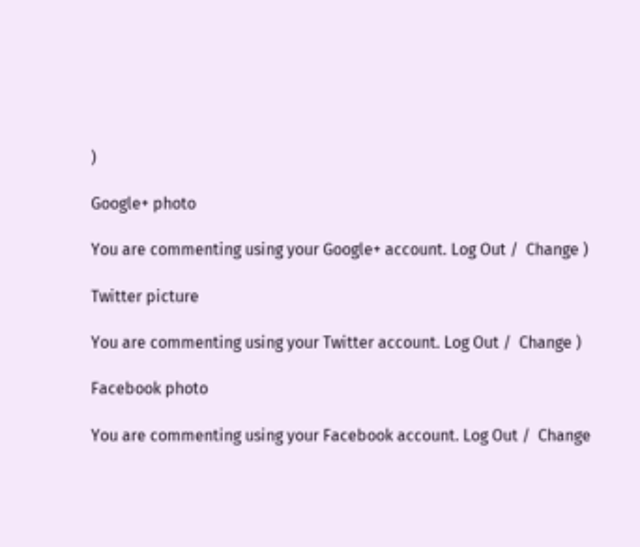)

Google+ photo

You are commenting using your Google+ account. Log Out /  Change )

Twitter picture

You are commenting using your Twitter account. Log Out /  Change )

Facebook photo

You are commenting using your Facebook account. Log Out /  Change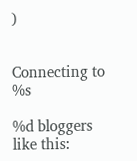)


Connecting to %s

%d bloggers like this: